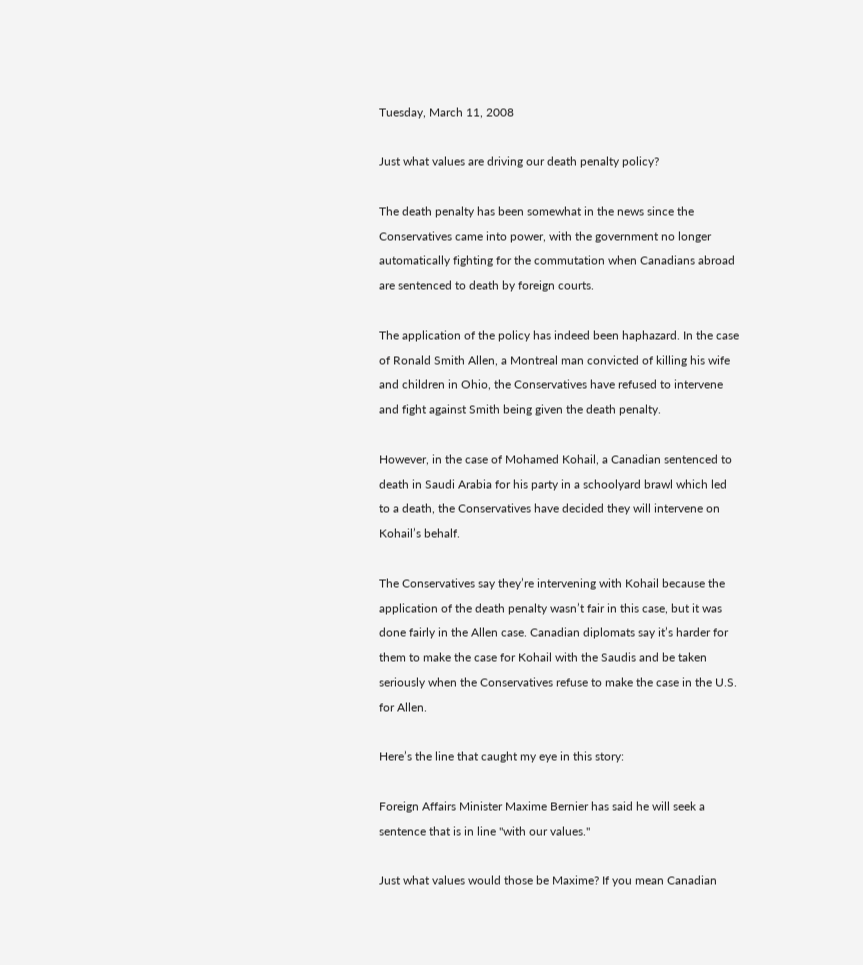Tuesday, March 11, 2008

Just what values are driving our death penalty policy?

The death penalty has been somewhat in the news since the Conservatives came into power, with the government no longer automatically fighting for the commutation when Canadians abroad are sentenced to death by foreign courts.

The application of the policy has indeed been haphazard. In the case of Ronald Smith Allen, a Montreal man convicted of killing his wife and children in Ohio, the Conservatives have refused to intervene and fight against Smith being given the death penalty.

However, in the case of Mohamed Kohail, a Canadian sentenced to death in Saudi Arabia for his party in a schoolyard brawl which led to a death, the Conservatives have decided they will intervene on Kohail’s behalf.

The Conservatives say they’re intervening with Kohail because the application of the death penalty wasn’t fair in this case, but it was done fairly in the Allen case. Canadian diplomats say it’s harder for them to make the case for Kohail with the Saudis and be taken seriously when the Conservatives refuse to make the case in the U.S. for Allen.

Here’s the line that caught my eye in this story:

Foreign Affairs Minister Maxime Bernier has said he will seek a sentence that is in line "with our values."

Just what values would those be Maxime? If you mean Canadian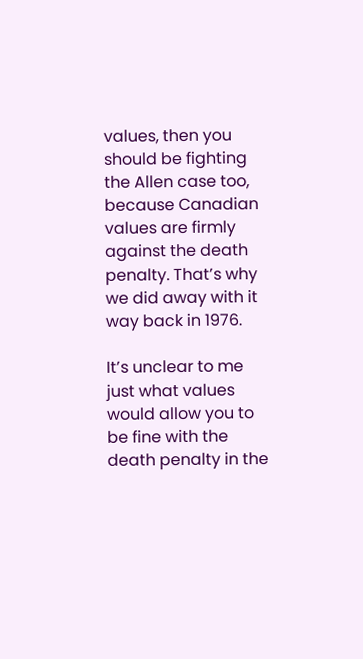values, then you should be fighting the Allen case too, because Canadian values are firmly against the death penalty. That’s why we did away with it way back in 1976.

It’s unclear to me just what values would allow you to be fine with the death penalty in the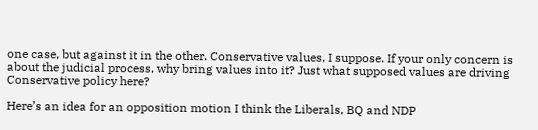one case, but against it in the other. Conservative values, I suppose. If your only concern is about the judicial process, why bring values into it? Just what supposed values are driving Conservative policy here?

Here’s an idea for an opposition motion I think the Liberals, BQ and NDP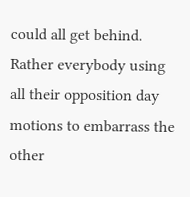could all get behind. Rather everybody using all their opposition day motions to embarrass the other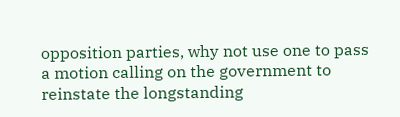opposition parties, why not use one to pass a motion calling on the government to reinstate the longstanding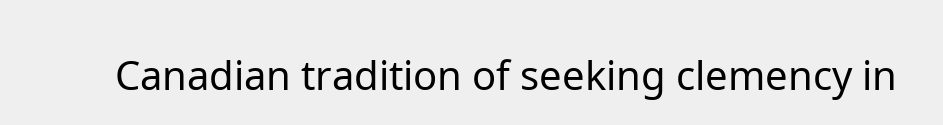Canadian tradition of seeking clemency in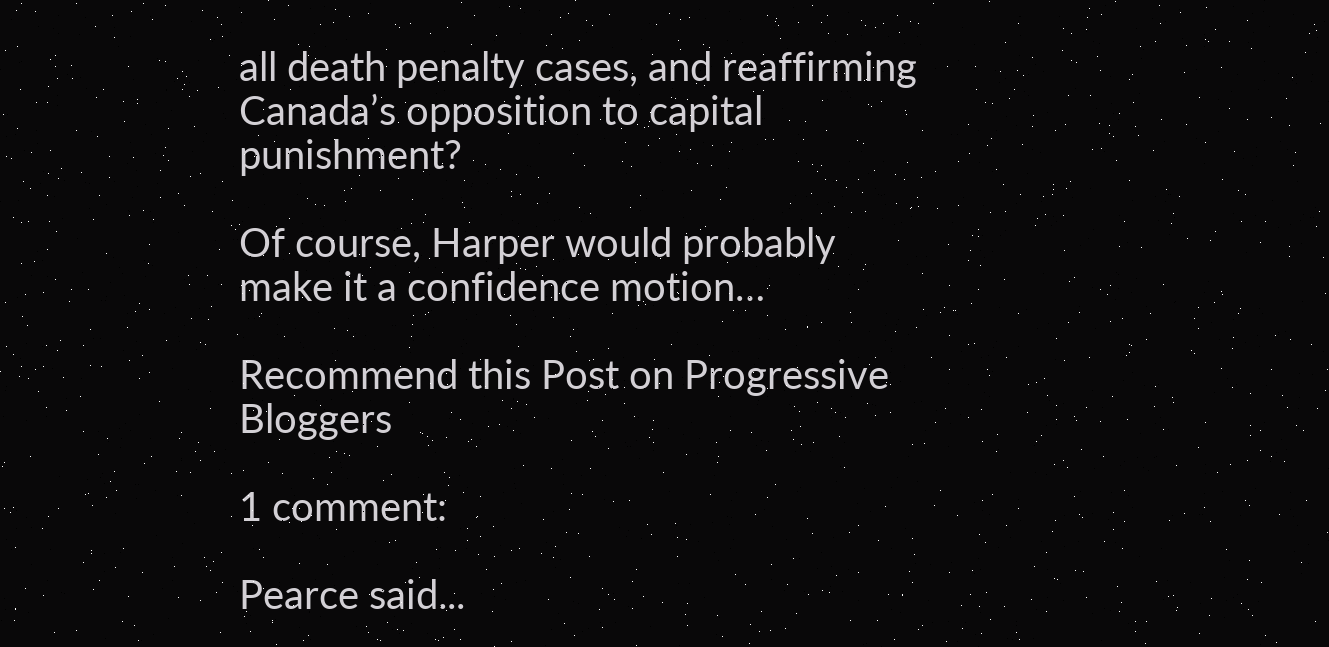all death penalty cases, and reaffirming Canada’s opposition to capital punishment?

Of course, Harper would probably make it a confidence motion…

Recommend this Post on Progressive Bloggers

1 comment:

Pearce said...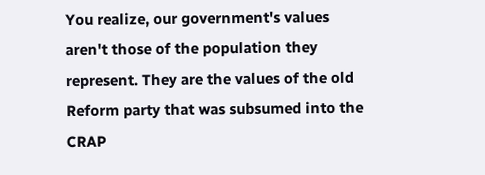You realize, our government's values aren't those of the population they represent. They are the values of the old Reform party that was subsumed into the CRAP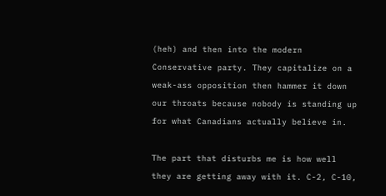(heh) and then into the modern Conservative party. They capitalize on a weak-ass opposition then hammer it down our throats because nobody is standing up for what Canadians actually believe in.

The part that disturbs me is how well they are getting away with it. C-2, C-10,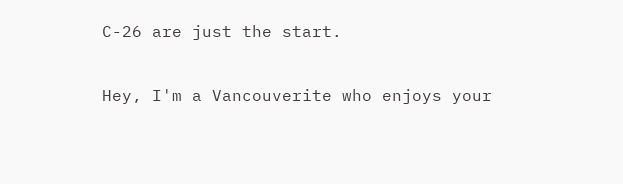C-26 are just the start.

Hey, I'm a Vancouverite who enjoys your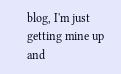blog, I'm just getting mine up and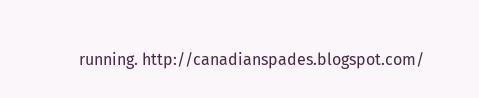running. http://canadianspades.blogspot.com/